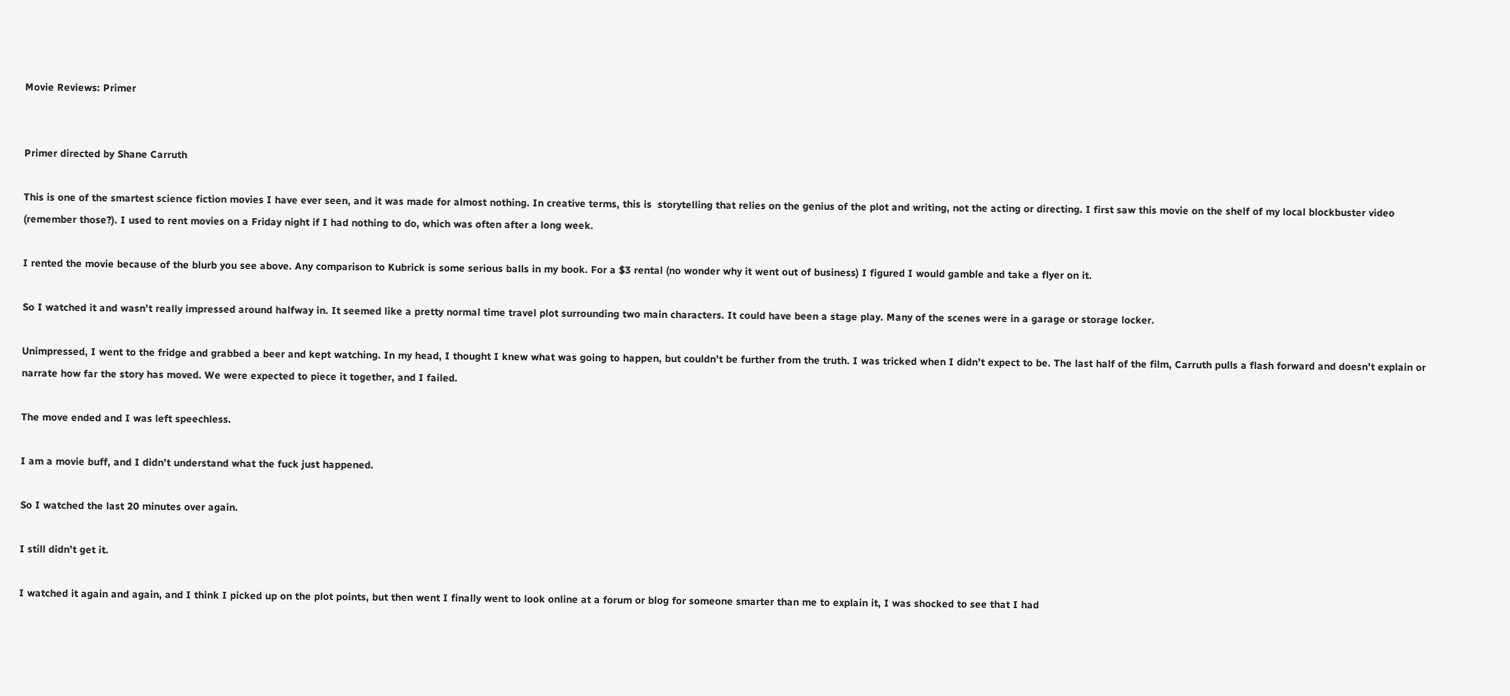Movie Reviews: Primer


Primer directed by Shane Carruth

This is one of the smartest science fiction movies I have ever seen, and it was made for almost nothing. In creative terms, this is  storytelling that relies on the genius of the plot and writing, not the acting or directing. I first saw this movie on the shelf of my local blockbuster video (remember those?). I used to rent movies on a Friday night if I had nothing to do, which was often after a long week.

I rented the movie because of the blurb you see above. Any comparison to Kubrick is some serious balls in my book. For a $3 rental (no wonder why it went out of business) I figured I would gamble and take a flyer on it.

So I watched it and wasn’t really impressed around halfway in. It seemed like a pretty normal time travel plot surrounding two main characters. It could have been a stage play. Many of the scenes were in a garage or storage locker.

Unimpressed, I went to the fridge and grabbed a beer and kept watching. In my head, I thought I knew what was going to happen, but couldn’t be further from the truth. I was tricked when I didn’t expect to be. The last half of the film, Carruth pulls a flash forward and doesn’t explain or narrate how far the story has moved. We were expected to piece it together, and I failed.

The move ended and I was left speechless.

I am a movie buff, and I didn’t understand what the fuck just happened.

So I watched the last 20 minutes over again.

I still didn’t get it.

I watched it again and again, and I think I picked up on the plot points, but then went I finally went to look online at a forum or blog for someone smarter than me to explain it, I was shocked to see that I had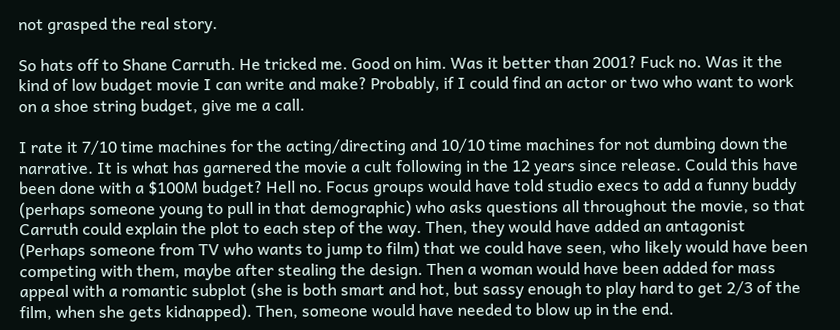not grasped the real story.

So hats off to Shane Carruth. He tricked me. Good on him. Was it better than 2001? Fuck no. Was it the kind of low budget movie I can write and make? Probably, if I could find an actor or two who want to work on a shoe string budget, give me a call.

I rate it 7/10 time machines for the acting/directing and 10/10 time machines for not dumbing down the narrative. It is what has garnered the movie a cult following in the 12 years since release. Could this have been done with a $100M budget? Hell no. Focus groups would have told studio execs to add a funny buddy (perhaps someone young to pull in that demographic) who asks questions all throughout the movie, so that Carruth could explain the plot to each step of the way. Then, they would have added an antagonist (Perhaps someone from TV who wants to jump to film) that we could have seen, who likely would have been competing with them, maybe after stealing the design. Then a woman would have been added for mass appeal with a romantic subplot (she is both smart and hot, but sassy enough to play hard to get 2/3 of the film, when she gets kidnapped). Then, someone would have needed to blow up in the end.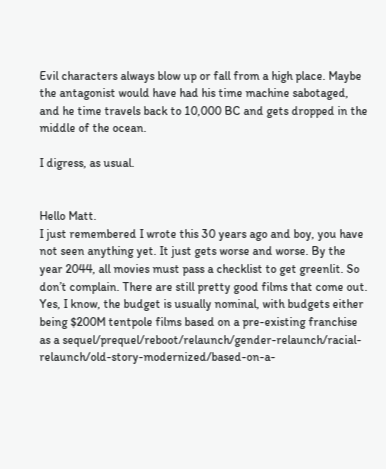Evil characters always blow up or fall from a high place. Maybe the antagonist would have had his time machine sabotaged, and he time travels back to 10,000 BC and gets dropped in the middle of the ocean.

I digress, as usual.


Hello Matt.
I just remembered I wrote this 30 years ago and boy, you have not seen anything yet. It just gets worse and worse. By the year 2044, all movies must pass a checklist to get greenlit. So don’t complain. There are still pretty good films that come out. Yes, I know, the budget is usually nominal, with budgets either being $200M tentpole films based on a pre-existing franchise as a sequel/prequel/reboot/relaunch/gender-relaunch/racial-relaunch/old-story-modernized/based-on-a-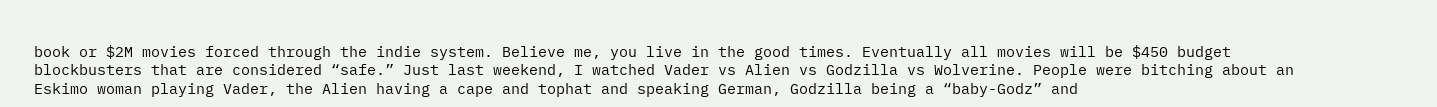book or $2M movies forced through the indie system. Believe me, you live in the good times. Eventually all movies will be $450 budget blockbusters that are considered “safe.” Just last weekend, I watched Vader vs Alien vs Godzilla vs Wolverine. People were bitching about an Eskimo woman playing Vader, the Alien having a cape and tophat and speaking German, Godzilla being a “baby-Godz” and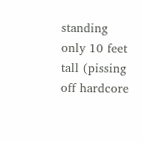standing only 10 feet tall (pissing off hardcore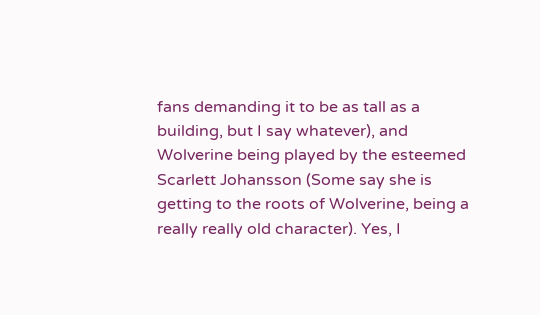fans demanding it to be as tall as a building, but I say whatever), and Wolverine being played by the esteemed Scarlett Johansson (Some say she is getting to the roots of Wolverine, being a really really old character). Yes, I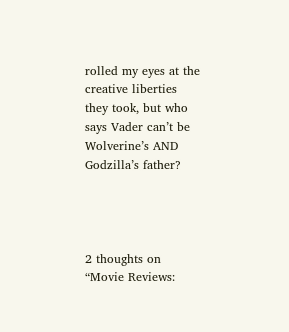rolled my eyes at the creative liberties they took, but who says Vader can’t be Wolverine’s AND Godzilla’s father?




2 thoughts on “Movie Reviews: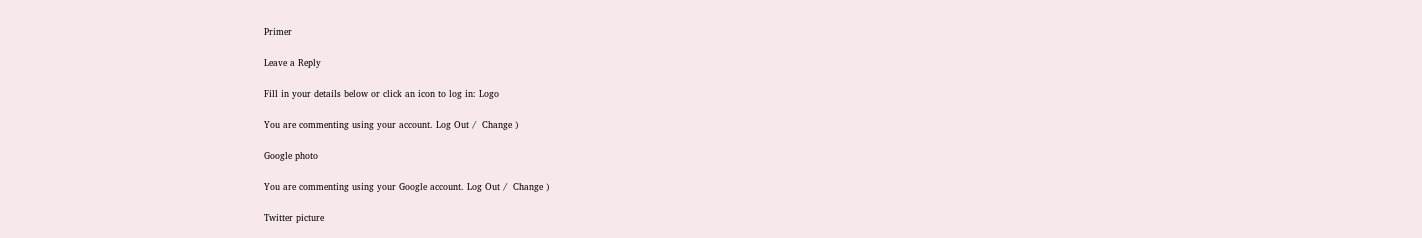Primer

Leave a Reply

Fill in your details below or click an icon to log in: Logo

You are commenting using your account. Log Out /  Change )

Google photo

You are commenting using your Google account. Log Out /  Change )

Twitter picture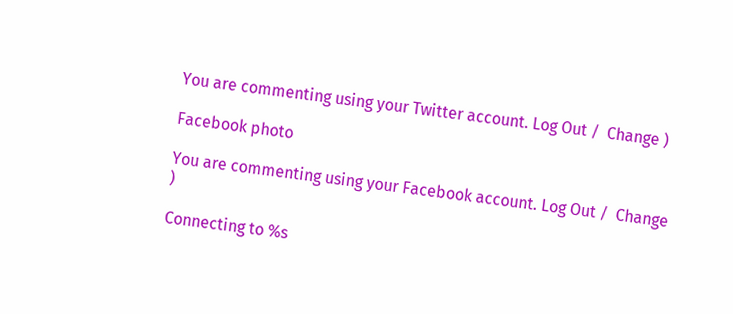You are commenting using your Twitter account. Log Out /  Change )

Facebook photo

You are commenting using your Facebook account. Log Out /  Change )

Connecting to %s